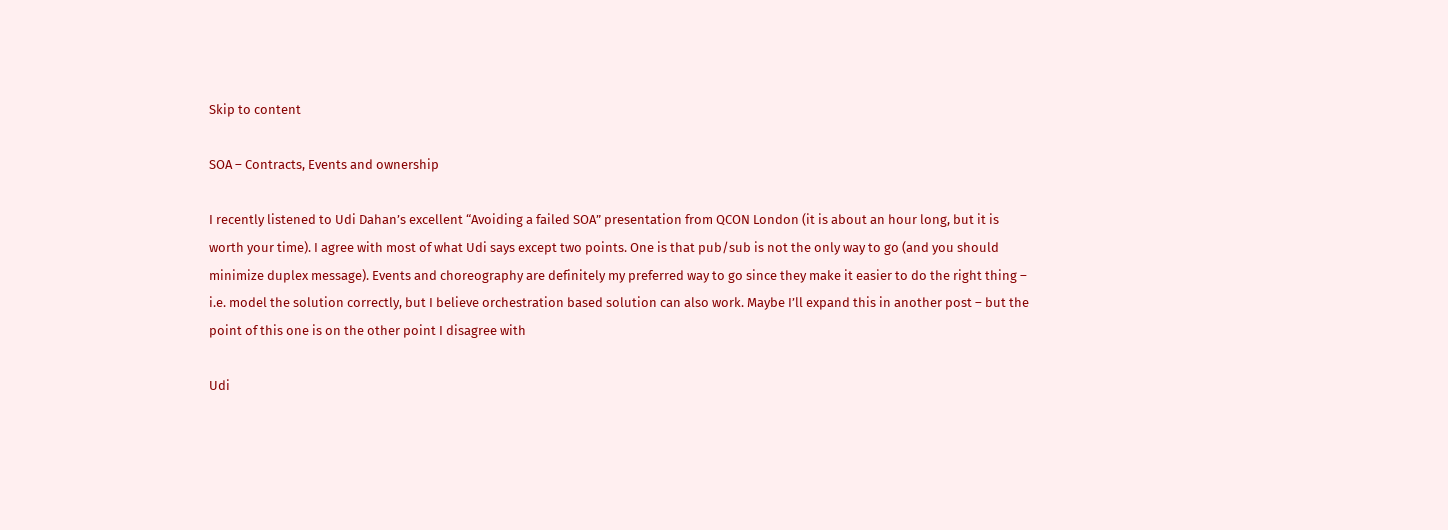Skip to content

SOA – Contracts, Events and ownership

I recently listened to Udi Dahan’s excellent “Avoiding a failed SOA” presentation from QCON London (it is about an hour long, but it is worth your time). I agree with most of what Udi says except two points. One is that pub/sub is not the only way to go (and you should minimize duplex message). Events and choreography are definitely my preferred way to go since they make it easier to do the right thing – i.e. model the solution correctly, but I believe orchestration based solution can also work. Maybe I’ll expand this in another post – but the point of this one is on the other point I disagree with

Udi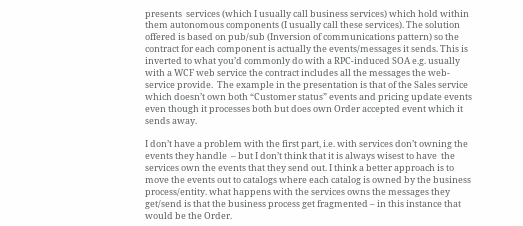presents  services (which I usually call business services) which hold within them autonomous components (I usually call these services). The solution offered is based on pub/sub (Inversion of communications pattern) so the contract for each component is actually the events/messages it sends. This is inverted to what you’d commonly do with a RPC-induced SOA e.g. usually with a WCF web service the contract includes all the messages the web-service provide.  The example in the presentation is that of the Sales service which doesn’t own both “Customer status” events and pricing update events even though it processes both but does own Order accepted event which it sends away.

I don’t have a problem with the first part, i.e. with services don’t owning the events they handle  – but I don’t think that it is always wisest to have  the services own the events that they send out. I think a better approach is to move the events out to catalogs where each catalog is owned by the business process/entity. what happens with the services owns the messages they get/send is that the business process get fragmented – in this instance that would be the Order.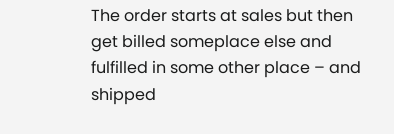The order starts at sales but then get billed someplace else and fulfilled in some other place – and shipped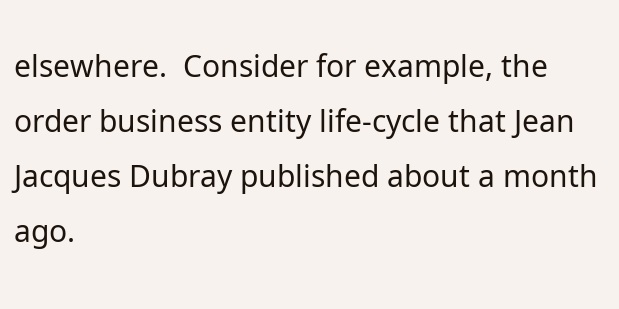elsewhere.  Consider for example, the order business entity life-cycle that Jean Jacques Dubray published about a month ago.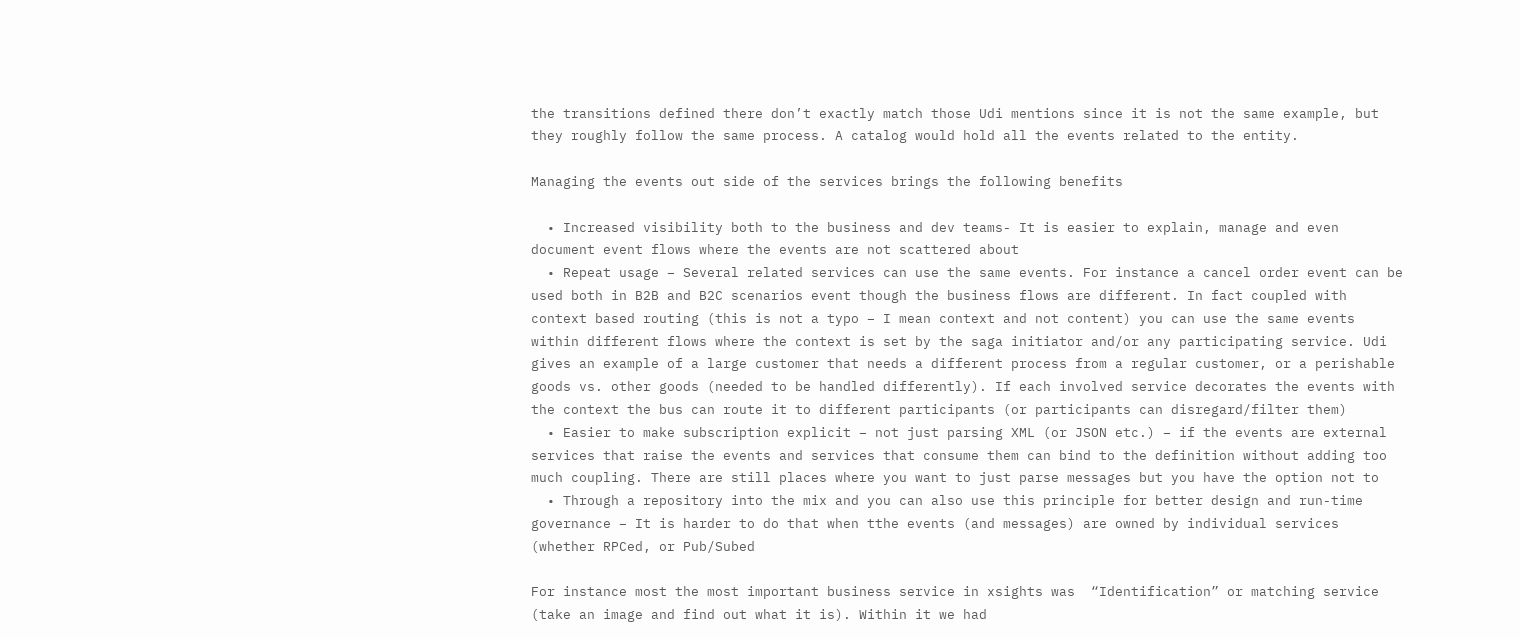the transitions defined there don’t exactly match those Udi mentions since it is not the same example, but they roughly follow the same process. A catalog would hold all the events related to the entity.

Managing the events out side of the services brings the following benefits

  • Increased visibility both to the business and dev teams- It is easier to explain, manage and even document event flows where the events are not scattered about
  • Repeat usage – Several related services can use the same events. For instance a cancel order event can be used both in B2B and B2C scenarios event though the business flows are different. In fact coupled with context based routing (this is not a typo – I mean context and not content) you can use the same events within different flows where the context is set by the saga initiator and/or any participating service. Udi gives an example of a large customer that needs a different process from a regular customer, or a perishable goods vs. other goods (needed to be handled differently). If each involved service decorates the events with the context the bus can route it to different participants (or participants can disregard/filter them)
  • Easier to make subscription explicit – not just parsing XML (or JSON etc.) – if the events are external services that raise the events and services that consume them can bind to the definition without adding too much coupling. There are still places where you want to just parse messages but you have the option not to
  • Through a repository into the mix and you can also use this principle for better design and run-time governance – It is harder to do that when tthe events (and messages) are owned by individual services (whether RPCed, or Pub/Subed

For instance most the most important business service in xsights was  “Identification” or matching service (take an image and find out what it is). Within it we had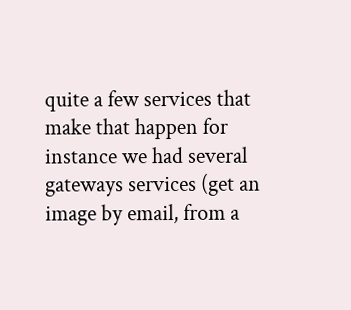quite a few services that make that happen for instance we had several gateways services (get an image by email, from a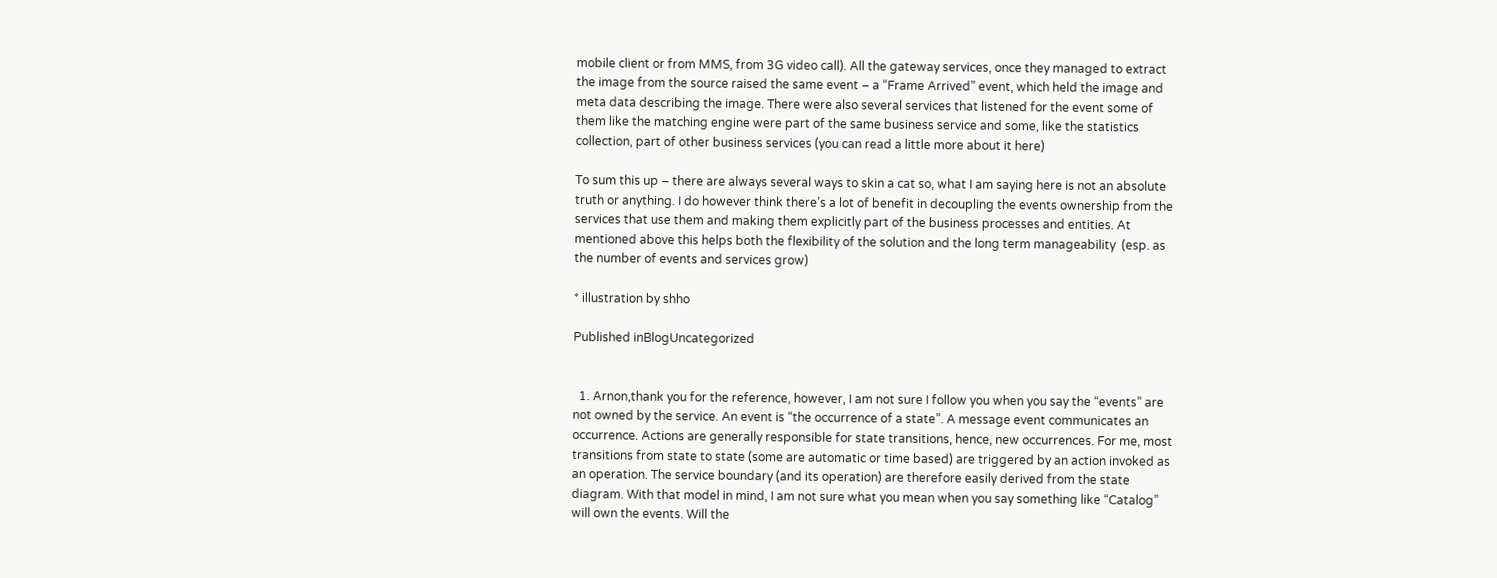mobile client or from MMS, from 3G video call). All the gateway services, once they managed to extract the image from the source raised the same event – a “Frame Arrived” event, which held the image and meta data describing the image. There were also several services that listened for the event some of them like the matching engine were part of the same business service and some, like the statistics collection, part of other business services (you can read a little more about it here)

To sum this up – there are always several ways to skin a cat so, what I am saying here is not an absolute truth or anything. I do however think there’s a lot of benefit in decoupling the events ownership from the services that use them and making them explicitly part of the business processes and entities. At mentioned above this helps both the flexibility of the solution and the long term manageability  (esp. as the number of events and services grow)

* illustration by shho

Published inBlogUncategorized


  1. Arnon,thank you for the reference, however, I am not sure I follow you when you say the “events” are not owned by the service. An event is “the occurrence of a state”. A message event communicates an occurrence. Actions are generally responsible for state transitions, hence, new occurrences. For me, most transitions from state to state (some are automatic or time based) are triggered by an action invoked as an operation. The service boundary (and its operation) are therefore easily derived from the state diagram. With that model in mind, I am not sure what you mean when you say something like “Catalog” will own the events. Will the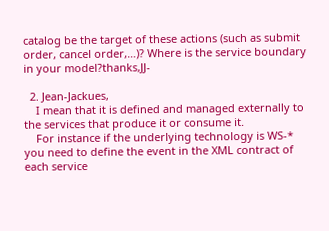catalog be the target of these actions (such as submit order, cancel order,…)? Where is the service boundary in your model?thanks,JJ-

  2. Jean-Jackues,
    I mean that it is defined and managed externally to the services that produce it or consume it.
    For instance if the underlying technology is WS-* you need to define the event in the XML contract of each service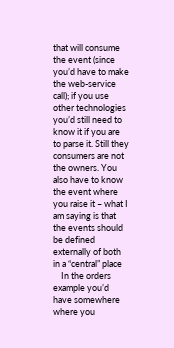that will consume the event (since you’d have to make the web-service call); if you use other technologies you’d still need to know it if you are to parse it. Still they consumers are not the owners. You also have to know the event where you raise it – what I am saying is that the events should be defined externally of both in a “central” place
    In the orders example you’d have somewhere where you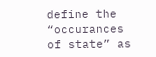define the “occurances of state” as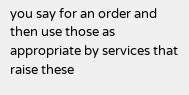you say for an order and then use those as appropriate by services that raise these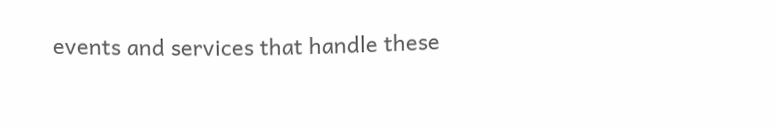events and services that handle these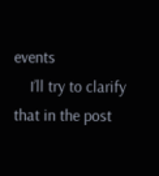events
    I’ll try to clarify that in the post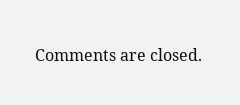Comments are closed.